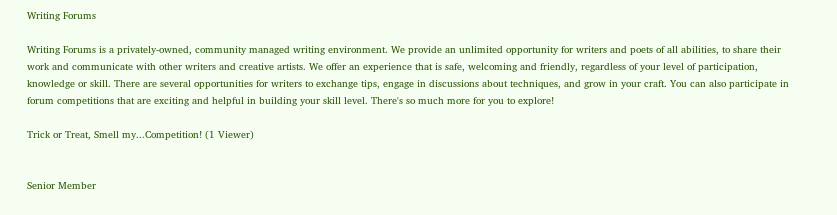Writing Forums

Writing Forums is a privately-owned, community managed writing environment. We provide an unlimited opportunity for writers and poets of all abilities, to share their work and communicate with other writers and creative artists. We offer an experience that is safe, welcoming and friendly, regardless of your level of participation, knowledge or skill. There are several opportunities for writers to exchange tips, engage in discussions about techniques, and grow in your craft. You can also participate in forum competitions that are exciting and helpful in building your skill level. There's so much more for you to explore!

Trick or Treat, Smell my...Competition! (1 Viewer)


Senior Member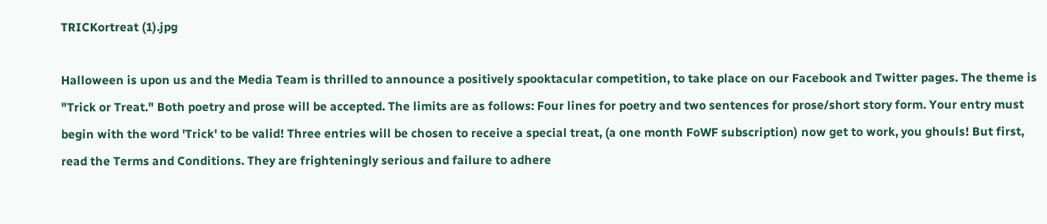TRICKortreat (1).jpg

Halloween is upon us and the Media Team is thrilled to announce a positively spooktacular competition, to take place on our Facebook and Twitter pages. The theme is "Trick or Treat." Both poetry and prose will be accepted. The limits are as follows: Four lines for poetry and two sentences for prose/short story form. Your entry must begin with the word 'Trick' to be valid! Three entries will be chosen to receive a special treat, (a one month FoWF subscription) now get to work, you ghouls! But first, read the Terms and Conditions. They are frighteningly serious and failure to adhere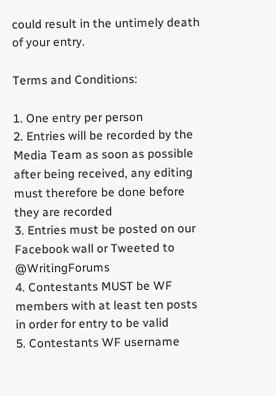could result in the untimely death of your entry.

Terms and Conditions:

1. One entry per person
2. Entries will be recorded by the Media Team as soon as possible after being received, any editing must therefore be done before they are recorded
3. Entries must be posted on our Facebook wall or Tweeted to @WritingForums
4. Contestants MUST be WF members with at least ten posts in order for entry to be valid
5. Contestants WF username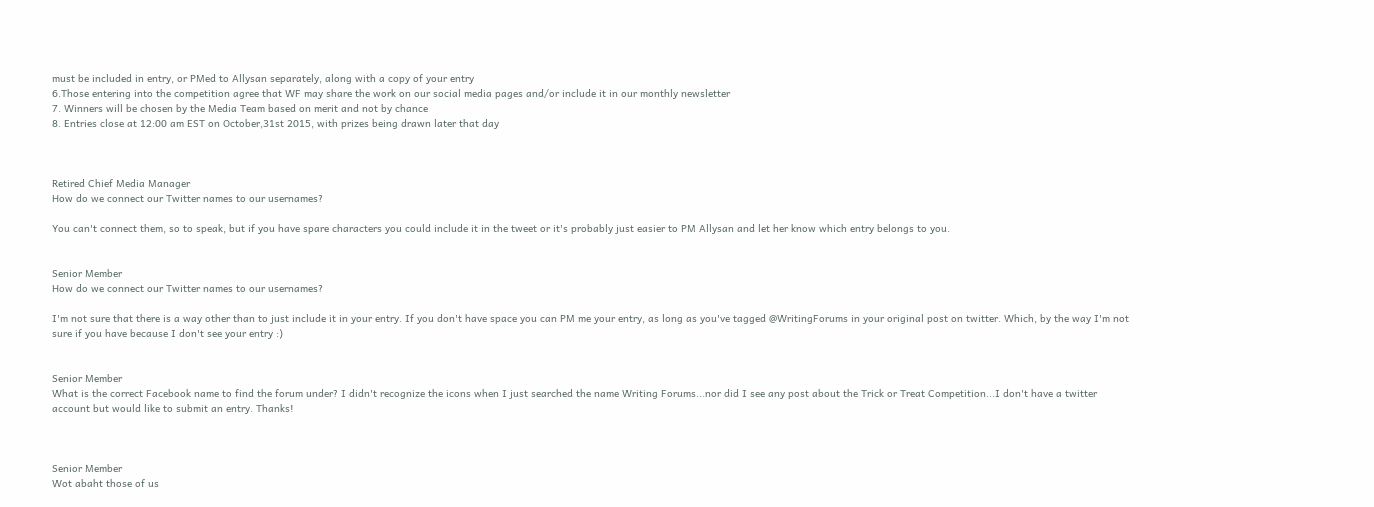must be included in entry, or PMed to Allysan separately, along with a copy of your entry
6.Those entering into the competition agree that WF may share the work on our social media pages and/or include it in our monthly newsletter
7. Winners will be chosen by the Media Team based on merit and not by chance
8. Entries close at 12:00 am EST on October,31st 2015, with prizes being drawn later that day



Retired Chief Media Manager
How do we connect our Twitter names to our usernames?

You can't connect them, so to speak, but if you have spare characters you could include it in the tweet or it's probably just easier to PM Allysan and let her know which entry belongs to you.


Senior Member
How do we connect our Twitter names to our usernames?

I'm not sure that there is a way other than to just include it in your entry. If you don't have space you can PM me your entry, as long as you've tagged @WritingForums in your original post on twitter. Which, by the way I'm not sure if you have because I don't see your entry :)


Senior Member
What is the correct Facebook name to find the forum under? I didn't recognize the icons when I just searched the name Writing Forums...nor did I see any post about the Trick or Treat Competition...I don't have a twitter account but would like to submit an entry. Thanks!



Senior Member
Wot abaht those of us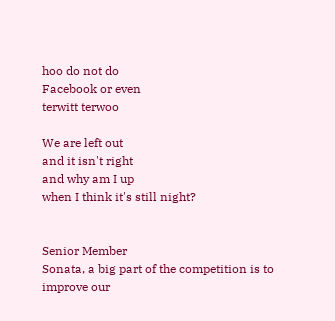hoo do not do
Facebook or even
terwitt terwoo

We are left out
and it isn't right
and why am I up
when I think it's still night?


Senior Member
Sonata, a big part of the competition is to improve our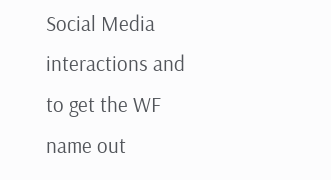Social Media interactions and to get the WF name out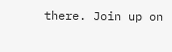there. Join up on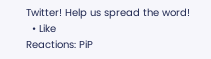Twitter! Help us spread the word!
  • Like
Reactions: PiP